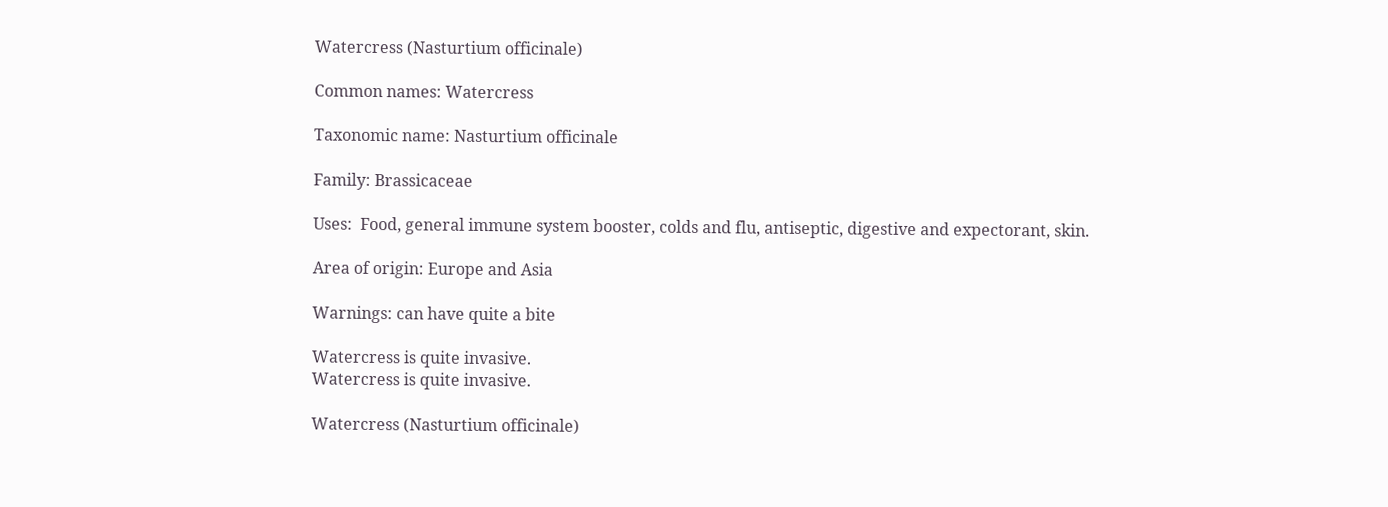Watercress (Nasturtium officinale)

Common names: Watercress

Taxonomic name: Nasturtium officinale

Family: Brassicaceae

Uses:  Food, general immune system booster, colds and flu, antiseptic, digestive and expectorant, skin.

Area of origin: Europe and Asia

Warnings: can have quite a bite

Watercress is quite invasive.
Watercress is quite invasive.

Watercress (Nasturtium officinale)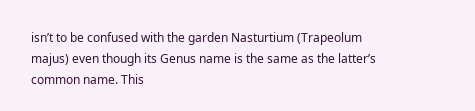isn’t to be confused with the garden Nasturtium (Trapeolum majus) even though its Genus name is the same as the latter’s common name. This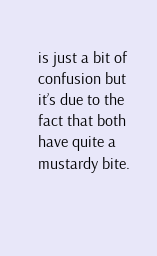is just a bit of confusion but it’s due to the fact that both have quite a mustardy bite.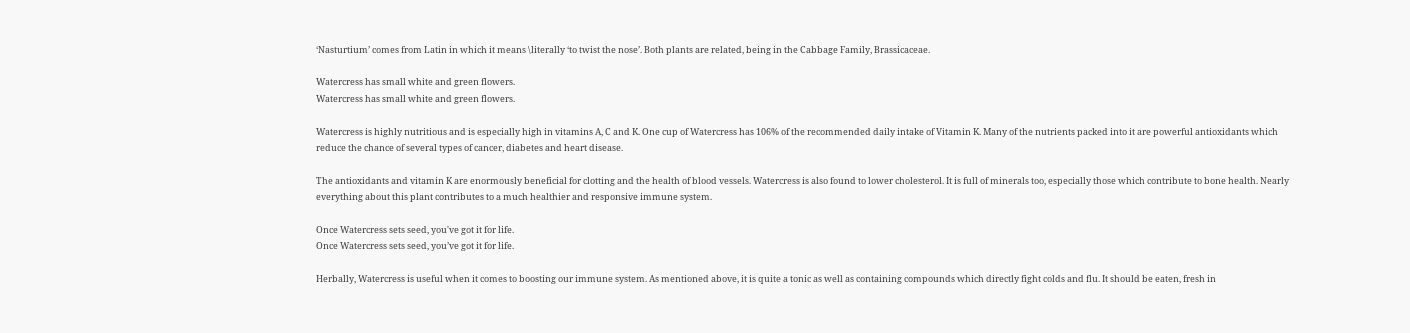‘Nasturtium’ comes from Latin in which it means \literally ‘to twist the nose’. Both plants are related, being in the Cabbage Family, Brassicaceae.

Watercress has small white and green flowers.
Watercress has small white and green flowers.

Watercress is highly nutritious and is especially high in vitamins A, C and K. One cup of Watercress has 106% of the recommended daily intake of Vitamin K. Many of the nutrients packed into it are powerful antioxidants which reduce the chance of several types of cancer, diabetes and heart disease.

The antioxidants and vitamin K are enormously beneficial for clotting and the health of blood vessels. Watercress is also found to lower cholesterol. It is full of minerals too, especially those which contribute to bone health. Nearly everything about this plant contributes to a much healthier and responsive immune system.

Once Watercress sets seed, you've got it for life.
Once Watercress sets seed, you’ve got it for life.

Herbally, Watercress is useful when it comes to boosting our immune system. As mentioned above, it is quite a tonic as well as containing compounds which directly fight colds and flu. It should be eaten, fresh in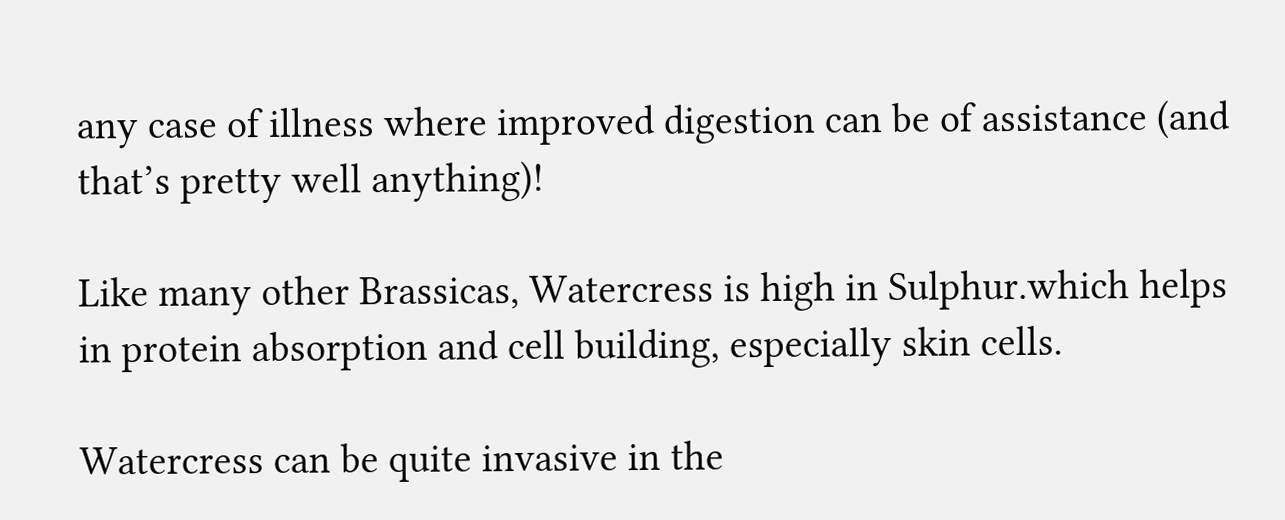any case of illness where improved digestion can be of assistance (and that’s pretty well anything)!

Like many other Brassicas, Watercress is high in Sulphur.which helps in protein absorption and cell building, especially skin cells.

Watercress can be quite invasive in the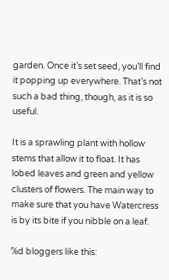garden. Once it’s set seed, you’ll find it popping up everywhere. That’s not such a bad thing, though, as it is so useful.

It is a sprawling plant with hollow stems that allow it to float. It has lobed leaves and green and yellow clusters of flowers. The main way to make sure that you have Watercress is by its bite if you nibble on a leaf.

%d bloggers like this: